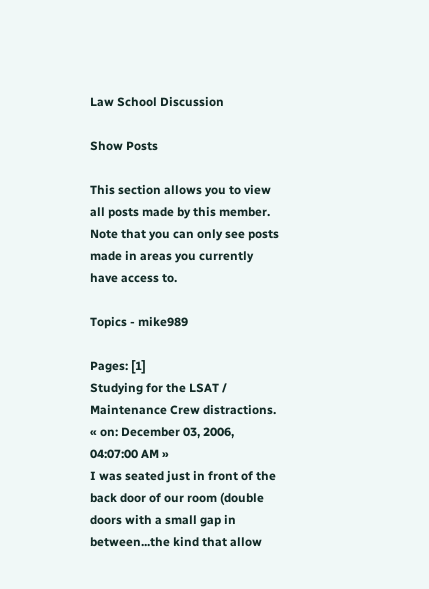Law School Discussion

Show Posts

This section allows you to view all posts made by this member. Note that you can only see posts made in areas you currently have access to.

Topics - mike989

Pages: [1]
Studying for the LSAT / Maintenance Crew distractions.
« on: December 03, 2006, 04:07:00 AM »
I was seated just in front of the back door of our room (double doors with a small gap in between...the kind that allow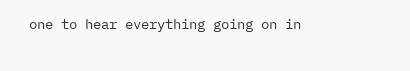one to hear everything going on in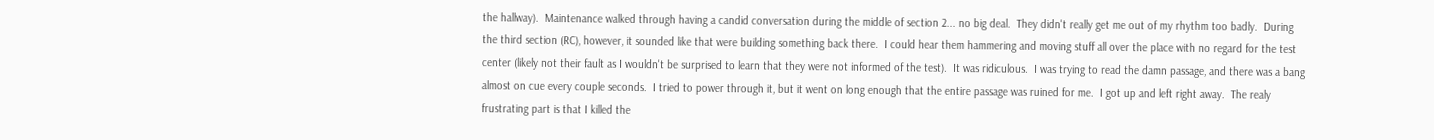the hallway).  Maintenance walked through having a candid conversation during the middle of section 2... no big deal.  They didn't really get me out of my rhythm too badly.  During the third section (RC), however, it sounded like that were building something back there.  I could hear them hammering and moving stuff all over the place with no regard for the test center (likely not their fault as I wouldn't be surprised to learn that they were not informed of the test).  It was ridiculous.  I was trying to read the damn passage, and there was a bang almost on cue every couple seconds.  I tried to power through it, but it went on long enough that the entire passage was ruined for me.  I got up and left right away.  The realy frustrating part is that I killed the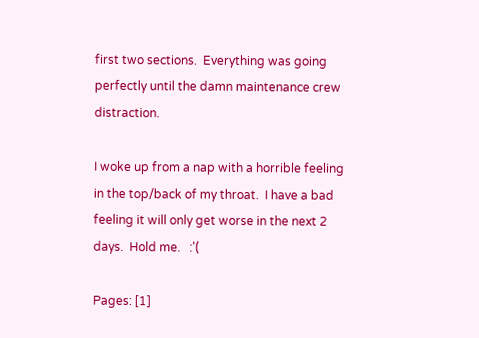first two sections.  Everything was going perfectly until the damn maintenance crew distraction.

I woke up from a nap with a horrible feeling in the top/back of my throat.  I have a bad feeling it will only get worse in the next 2 days.  Hold me.   :'(

Pages: [1]